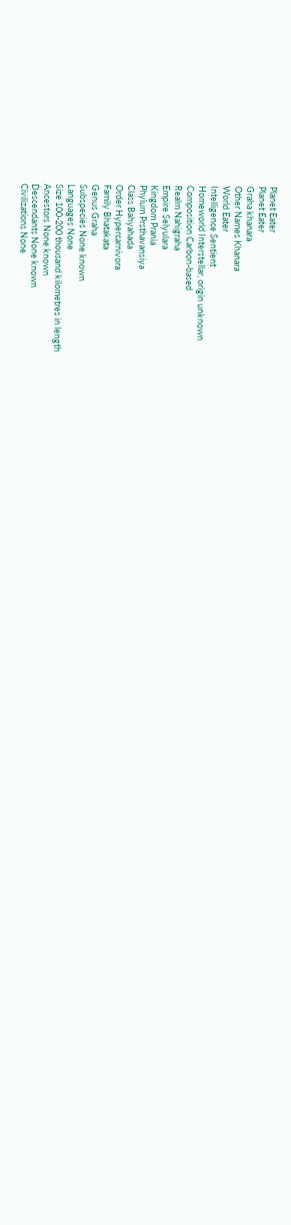Planet Eater
Planet Eater
Graha khanara
Other Names Khanara
World Eater
Intelligence Sentient
Homeworld Interstellar, origin unknown
Composition Carbon-based
Realm Nahigraha
Empire Selyulara
Kingdom Prania
Phylum Prsthavansiya
Class Bahyahada
Order Hypercarnivora
Family Bhatakata
Genus Graha
Subspecies None known
Languages None
Size 100-200 thousand kilometres in length
Ancestors None known
Descendants None known
Civilizations None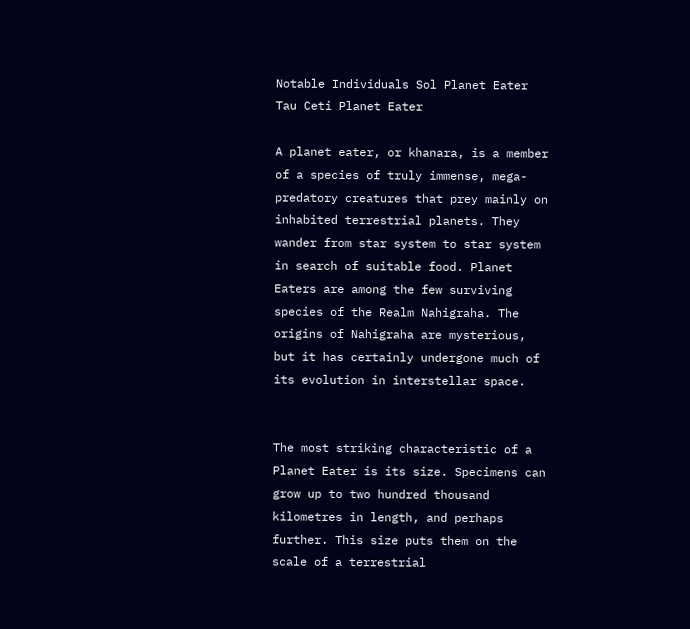Notable Individuals Sol Planet Eater
Tau Ceti Planet Eater

A planet eater, or khanara, is a member of a species of truly immense, mega-predatory creatures that prey mainly on inhabited terrestrial planets. They wander from star system to star system in search of suitable food. Planet Eaters are among the few surviving species of the Realm Nahigraha. The origins of Nahigraha are mysterious, but it has certainly undergone much of its evolution in interstellar space.


The most striking characteristic of a Planet Eater is its size. Specimens can grow up to two hundred thousand kilometres in length, and perhaps further. This size puts them on the scale of a terrestrial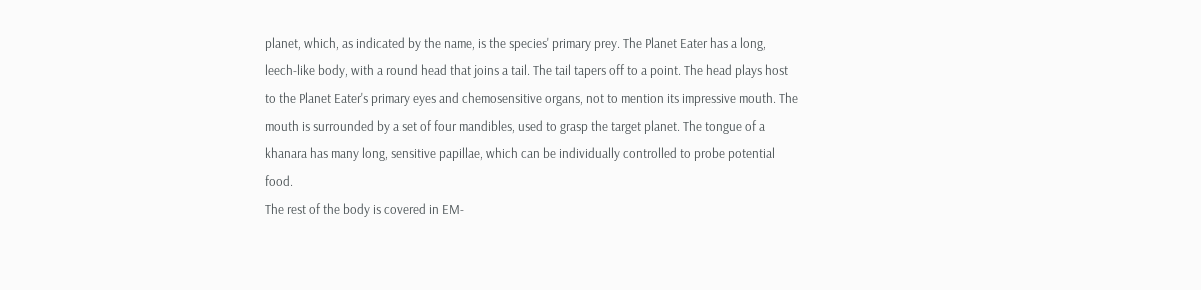planet, which, as indicated by the name, is the species' primary prey. The Planet Eater has a long, leech-like body, with a round head that joins a tail. The tail tapers off to a point. The head plays host to the Planet Eater's primary eyes and chemosensitive organs, not to mention its impressive mouth. The mouth is surrounded by a set of four mandibles, used to grasp the target planet. The tongue of a khanara has many long, sensitive papillae, which can be individually controlled to probe potential food.
The rest of the body is covered in EM-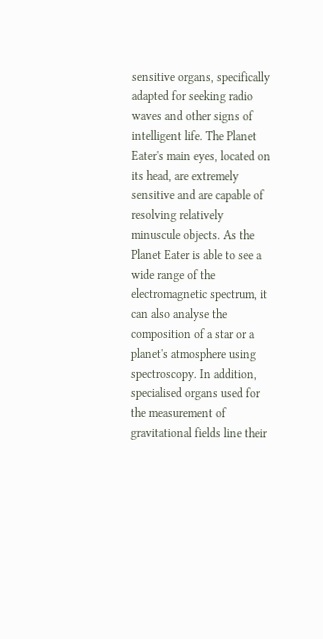sensitive organs, specifically adapted for seeking radio waves and other signs of intelligent life. The Planet Eater's main eyes, located on its head, are extremely sensitive and are capable of resolving relatively minuscule objects. As the Planet Eater is able to see a wide range of the electromagnetic spectrum, it can also analyse the composition of a star or a planet's atmosphere using spectroscopy. In addition, specialised organs used for the measurement of gravitational fields line their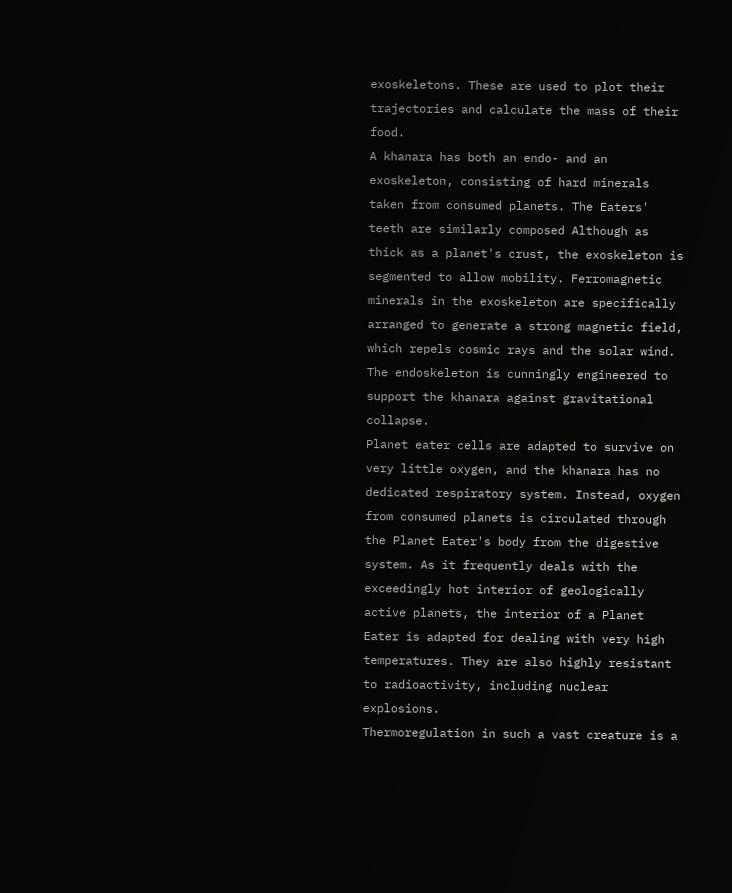exoskeletons. These are used to plot their trajectories and calculate the mass of their food.
A khanara has both an endo- and an exoskeleton, consisting of hard minerals taken from consumed planets. The Eaters' teeth are similarly composed Although as thick as a planet's crust, the exoskeleton is segmented to allow mobility. Ferromagnetic minerals in the exoskeleton are specifically arranged to generate a strong magnetic field, which repels cosmic rays and the solar wind. The endoskeleton is cunningly engineered to support the khanara against gravitational collapse.
Planet eater cells are adapted to survive on very little oxygen, and the khanara has no dedicated respiratory system. Instead, oxygen from consumed planets is circulated through the Planet Eater's body from the digestive system. As it frequently deals with the exceedingly hot interior of geologically active planets, the interior of a Planet Eater is adapted for dealing with very high temperatures. They are also highly resistant to radioactivity, including nuclear explosions.
Thermoregulation in such a vast creature is a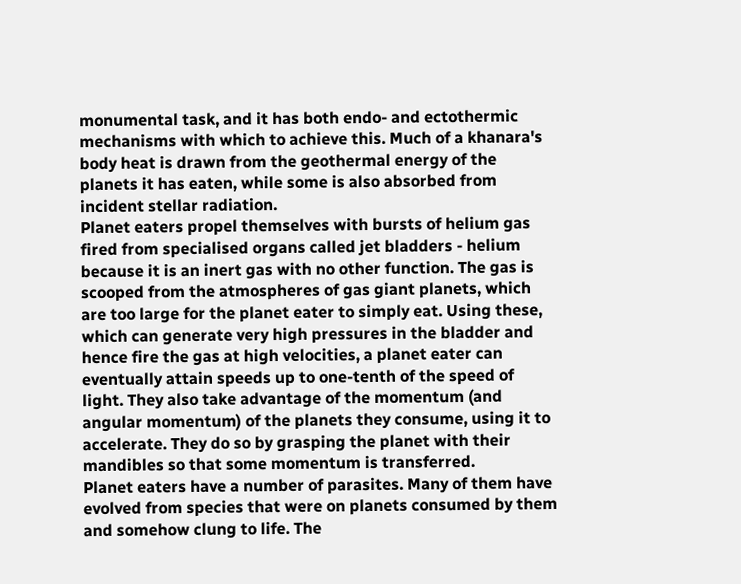monumental task, and it has both endo- and ectothermic mechanisms with which to achieve this. Much of a khanara's body heat is drawn from the geothermal energy of the planets it has eaten, while some is also absorbed from incident stellar radiation.
Planet eaters propel themselves with bursts of helium gas fired from specialised organs called jet bladders - helium because it is an inert gas with no other function. The gas is scooped from the atmospheres of gas giant planets, which are too large for the planet eater to simply eat. Using these, which can generate very high pressures in the bladder and hence fire the gas at high velocities, a planet eater can eventually attain speeds up to one-tenth of the speed of light. They also take advantage of the momentum (and angular momentum) of the planets they consume, using it to accelerate. They do so by grasping the planet with their mandibles so that some momentum is transferred.
Planet eaters have a number of parasites. Many of them have evolved from species that were on planets consumed by them and somehow clung to life. The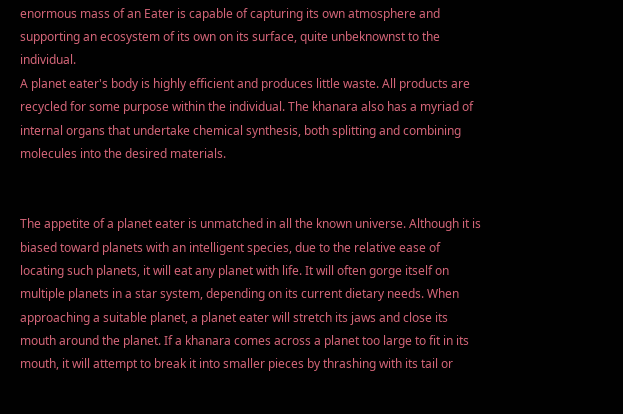enormous mass of an Eater is capable of capturing its own atmosphere and supporting an ecosystem of its own on its surface, quite unbeknownst to the individual.
A planet eater's body is highly efficient and produces little waste. All products are recycled for some purpose within the individual. The khanara also has a myriad of internal organs that undertake chemical synthesis, both splitting and combining molecules into the desired materials.


The appetite of a planet eater is unmatched in all the known universe. Although it is biased toward planets with an intelligent species, due to the relative ease of locating such planets, it will eat any planet with life. It will often gorge itself on multiple planets in a star system, depending on its current dietary needs. When approaching a suitable planet, a planet eater will stretch its jaws and close its mouth around the planet. If a khanara comes across a planet too large to fit in its mouth, it will attempt to break it into smaller pieces by thrashing with its tail or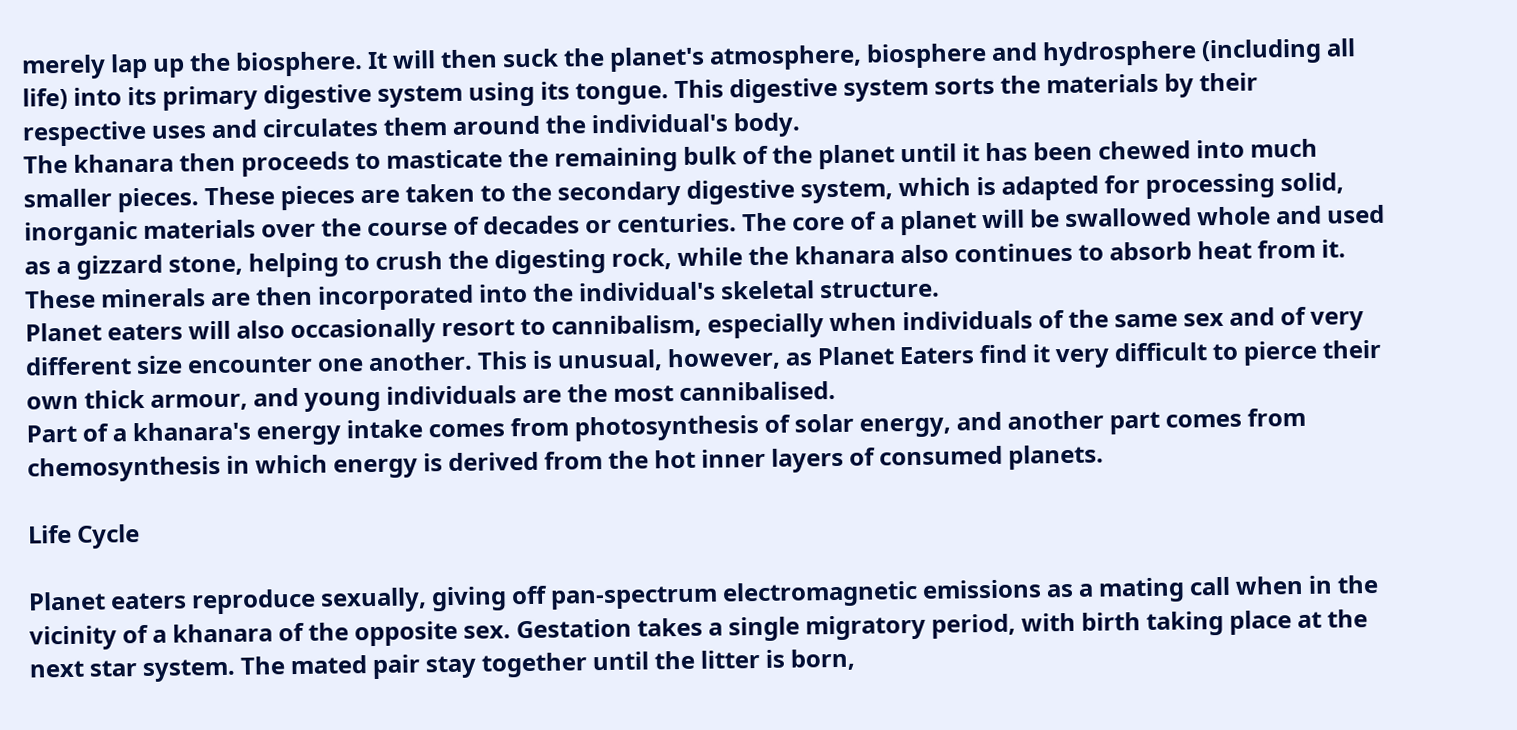merely lap up the biosphere. It will then suck the planet's atmosphere, biosphere and hydrosphere (including all life) into its primary digestive system using its tongue. This digestive system sorts the materials by their respective uses and circulates them around the individual's body.
The khanara then proceeds to masticate the remaining bulk of the planet until it has been chewed into much smaller pieces. These pieces are taken to the secondary digestive system, which is adapted for processing solid, inorganic materials over the course of decades or centuries. The core of a planet will be swallowed whole and used as a gizzard stone, helping to crush the digesting rock, while the khanara also continues to absorb heat from it. These minerals are then incorporated into the individual's skeletal structure.
Planet eaters will also occasionally resort to cannibalism, especially when individuals of the same sex and of very different size encounter one another. This is unusual, however, as Planet Eaters find it very difficult to pierce their own thick armour, and young individuals are the most cannibalised.
Part of a khanara's energy intake comes from photosynthesis of solar energy, and another part comes from chemosynthesis in which energy is derived from the hot inner layers of consumed planets.

Life Cycle

Planet eaters reproduce sexually, giving off pan-spectrum electromagnetic emissions as a mating call when in the vicinity of a khanara of the opposite sex. Gestation takes a single migratory period, with birth taking place at the next star system. The mated pair stay together until the litter is born,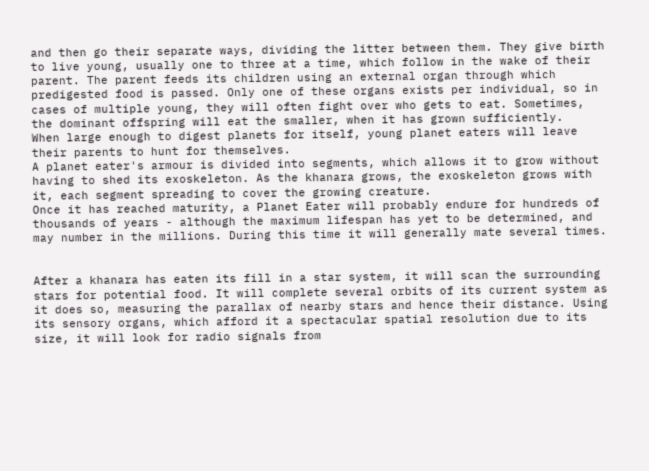and then go their separate ways, dividing the litter between them. They give birth to live young, usually one to three at a time, which follow in the wake of their parent. The parent feeds its children using an external organ through which predigested food is passed. Only one of these organs exists per individual, so in cases of multiple young, they will often fight over who gets to eat. Sometimes, the dominant offspring will eat the smaller, when it has grown sufficiently.
When large enough to digest planets for itself, young planet eaters will leave their parents to hunt for themselves.
A planet eater's armour is divided into segments, which allows it to grow without having to shed its exoskeleton. As the khanara grows, the exoskeleton grows with it, each segment spreading to cover the growing creature.
Once it has reached maturity, a Planet Eater will probably endure for hundreds of thousands of years - although the maximum lifespan has yet to be determined, and may number in the millions. During this time it will generally mate several times.


After a khanara has eaten its fill in a star system, it will scan the surrounding stars for potential food. It will complete several orbits of its current system as it does so, measuring the parallax of nearby stars and hence their distance. Using its sensory organs, which afford it a spectacular spatial resolution due to its size, it will look for radio signals from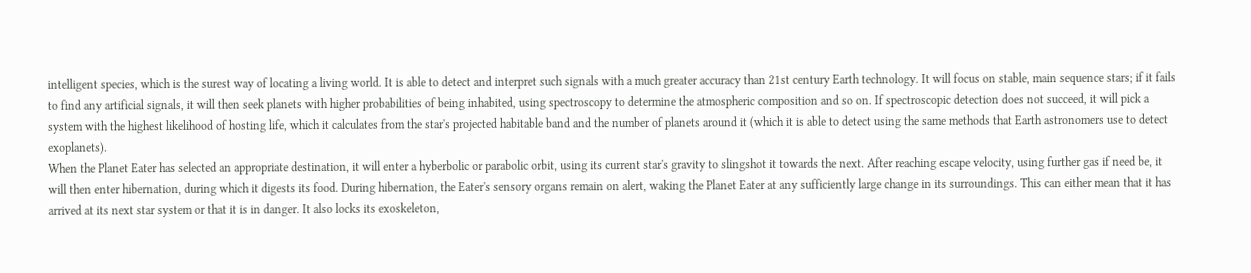intelligent species, which is the surest way of locating a living world. It is able to detect and interpret such signals with a much greater accuracy than 21st century Earth technology. It will focus on stable, main sequence stars; if it fails to find any artificial signals, it will then seek planets with higher probabilities of being inhabited, using spectroscopy to determine the atmospheric composition and so on. If spectroscopic detection does not succeed, it will pick a system with the highest likelihood of hosting life, which it calculates from the star's projected habitable band and the number of planets around it (which it is able to detect using the same methods that Earth astronomers use to detect exoplanets).
When the Planet Eater has selected an appropriate destination, it will enter a hyberbolic or parabolic orbit, using its current star's gravity to slingshot it towards the next. After reaching escape velocity, using further gas if need be, it will then enter hibernation, during which it digests its food. During hibernation, the Eater's sensory organs remain on alert, waking the Planet Eater at any sufficiently large change in its surroundings. This can either mean that it has arrived at its next star system or that it is in danger. It also locks its exoskeleton,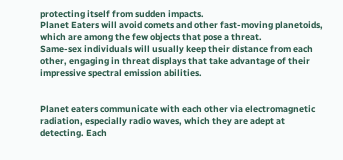protecting itself from sudden impacts.
Planet Eaters will avoid comets and other fast-moving planetoids, which are among the few objects that pose a threat.
Same-sex individuals will usually keep their distance from each other, engaging in threat displays that take advantage of their impressive spectral emission abilities.


Planet eaters communicate with each other via electromagnetic radiation, especially radio waves, which they are adept at detecting. Each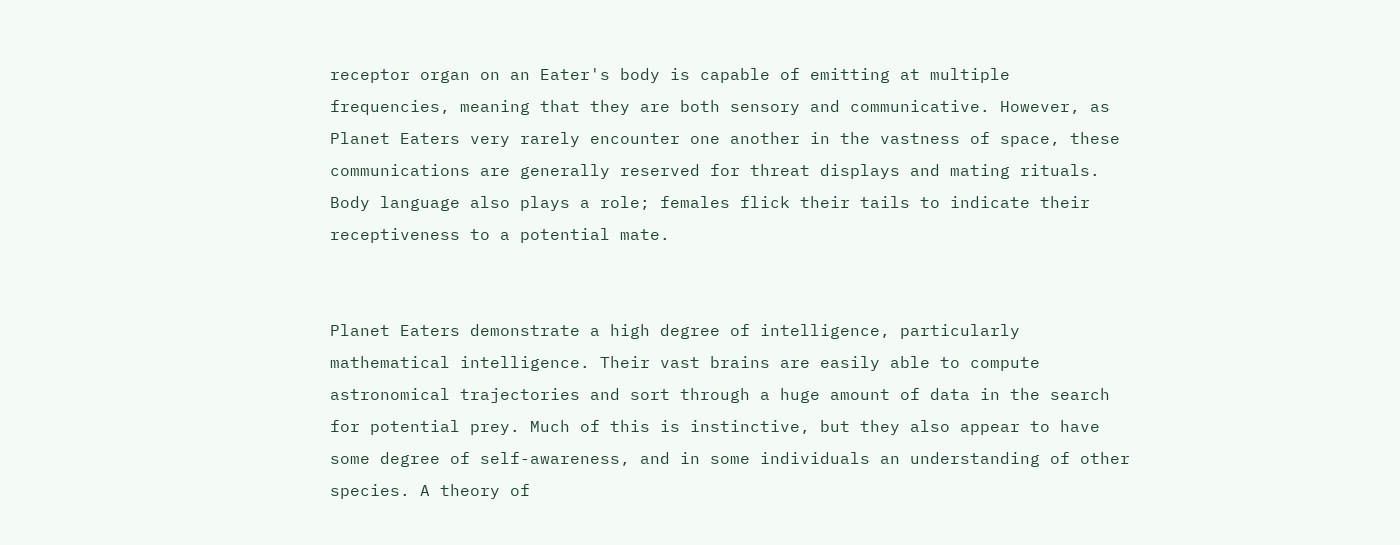receptor organ on an Eater's body is capable of emitting at multiple frequencies, meaning that they are both sensory and communicative. However, as Planet Eaters very rarely encounter one another in the vastness of space, these communications are generally reserved for threat displays and mating rituals. Body language also plays a role; females flick their tails to indicate their receptiveness to a potential mate.


Planet Eaters demonstrate a high degree of intelligence, particularly mathematical intelligence. Their vast brains are easily able to compute astronomical trajectories and sort through a huge amount of data in the search for potential prey. Much of this is instinctive, but they also appear to have some degree of self-awareness, and in some individuals an understanding of other species. A theory of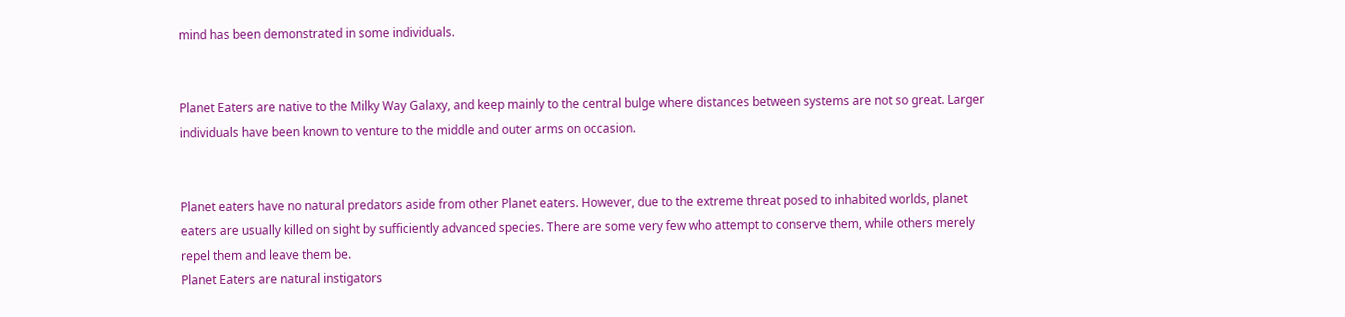mind has been demonstrated in some individuals.


Planet Eaters are native to the Milky Way Galaxy, and keep mainly to the central bulge where distances between systems are not so great. Larger individuals have been known to venture to the middle and outer arms on occasion.


Planet eaters have no natural predators aside from other Planet eaters. However, due to the extreme threat posed to inhabited worlds, planet eaters are usually killed on sight by sufficiently advanced species. There are some very few who attempt to conserve them, while others merely repel them and leave them be.
Planet Eaters are natural instigators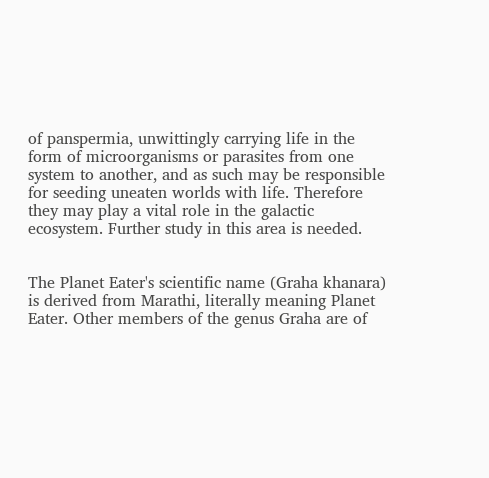of panspermia, unwittingly carrying life in the form of microorganisms or parasites from one system to another, and as such may be responsible for seeding uneaten worlds with life. Therefore they may play a vital role in the galactic ecosystem. Further study in this area is needed.


The Planet Eater's scientific name (Graha khanara) is derived from Marathi, literally meaning Planet Eater. Other members of the genus Graha are of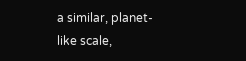a similar, planet-like scale,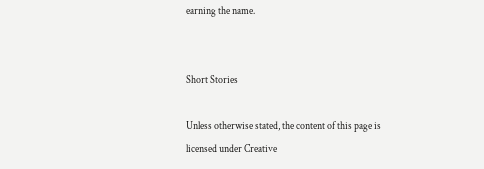earning the name.


Short Stories

Unless otherwise stated, the content of this page is licensed under Creative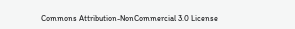Commons Attribution-NonCommercial 3.0 License